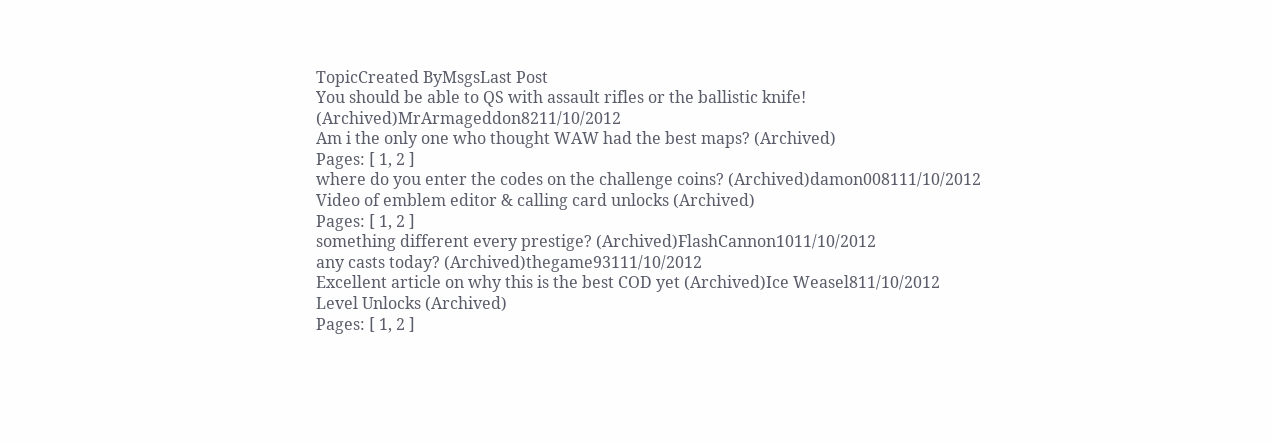TopicCreated ByMsgsLast Post
You should be able to QS with assault rifles or the ballistic knife! (Archived)MrArmageddon8211/10/2012
Am i the only one who thought WAW had the best maps? (Archived)
Pages: [ 1, 2 ]
where do you enter the codes on the challenge coins? (Archived)damon008111/10/2012
Video of emblem editor & calling card unlocks (Archived)
Pages: [ 1, 2 ]
something different every prestige? (Archived)FlashCannon1011/10/2012
any casts today? (Archived)thegame93111/10/2012
Excellent article on why this is the best COD yet (Archived)Ice Weasel811/10/2012
Level Unlocks (Archived)
Pages: [ 1, 2 ]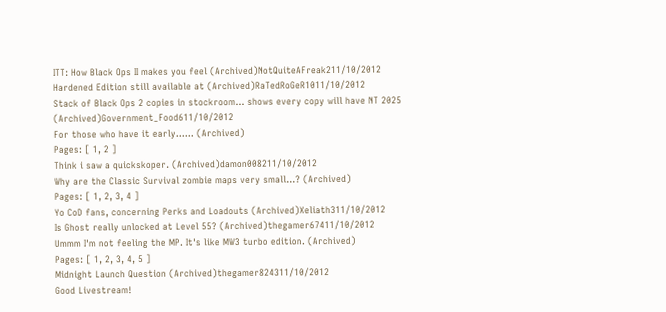ITT: How Black Ops II makes you feel (Archived)NotQuiteAFreak211/10/2012
Hardened Edition still available at (Archived)RaTedRoGeR1011/10/2012
Stack of Black Ops 2 copies in stockroom... shows every copy will have NT 2025 (Archived)Government_Food611/10/2012
For those who have it early...... (Archived)
Pages: [ 1, 2 ]
Think i saw a quickskoper. (Archived)damon008211/10/2012
Why are the Classic Survival zombie maps very small...? (Archived)
Pages: [ 1, 2, 3, 4 ]
Yo CoD fans, concerning Perks and Loadouts (Archived)Xeliath311/10/2012
Is Ghost really unlocked at Level 55? (Archived)thegamer67411/10/2012
Ummm I'm not feeling the MP. It's like MW3 turbo edition. (Archived)
Pages: [ 1, 2, 3, 4, 5 ]
Midnight Launch Question (Archived)thegamer824311/10/2012
Good Livestream!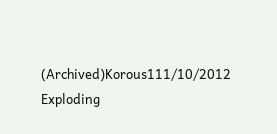(Archived)Korous111/10/2012
Exploding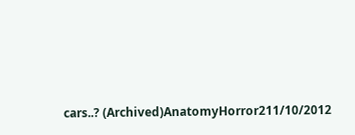cars..? (Archived)AnatomyHorror211/10/2012